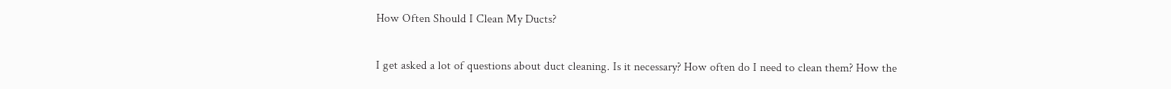How Often Should I Clean My Ducts?

I get asked a lot of questions about duct cleaning. Is it necessary? How often do I need to clean them? How the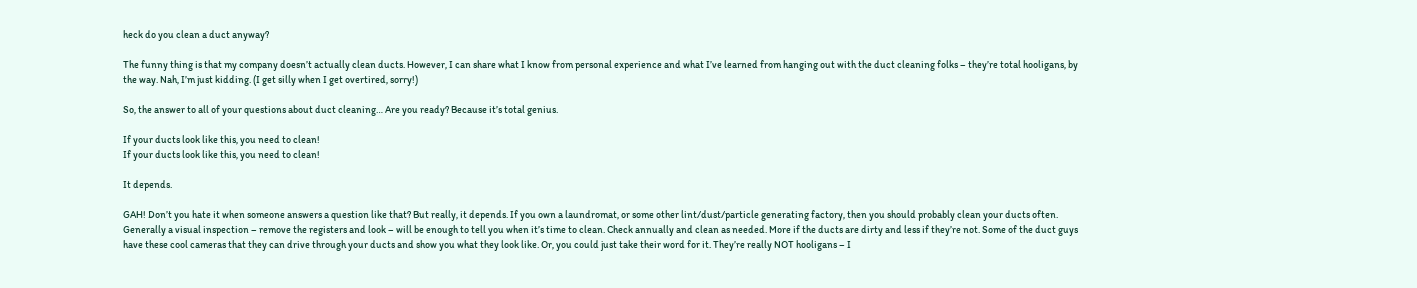heck do you clean a duct anyway?

The funny thing is that my company doesn’t actually clean ducts. However, I can share what I know from personal experience and what I’ve learned from hanging out with the duct cleaning folks – they’re total hooligans, by the way. Nah, I’m just kidding. (I get silly when I get overtired, sorry!)

So, the answer to all of your questions about duct cleaning… Are you ready? Because it’s total genius.

If your ducts look like this, you need to clean!
If your ducts look like this, you need to clean!

It depends.

GAH! Don’t you hate it when someone answers a question like that? But really, it depends. If you own a laundromat, or some other lint/dust/particle generating factory, then you should probably clean your ducts often. Generally a visual inspection – remove the registers and look – will be enough to tell you when it’s time to clean. Check annually and clean as needed. More if the ducts are dirty and less if they’re not. Some of the duct guys have these cool cameras that they can drive through your ducts and show you what they look like. Or, you could just take their word for it. They’re really NOT hooligans – I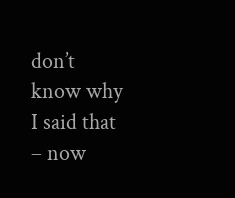don’t know why I said that – now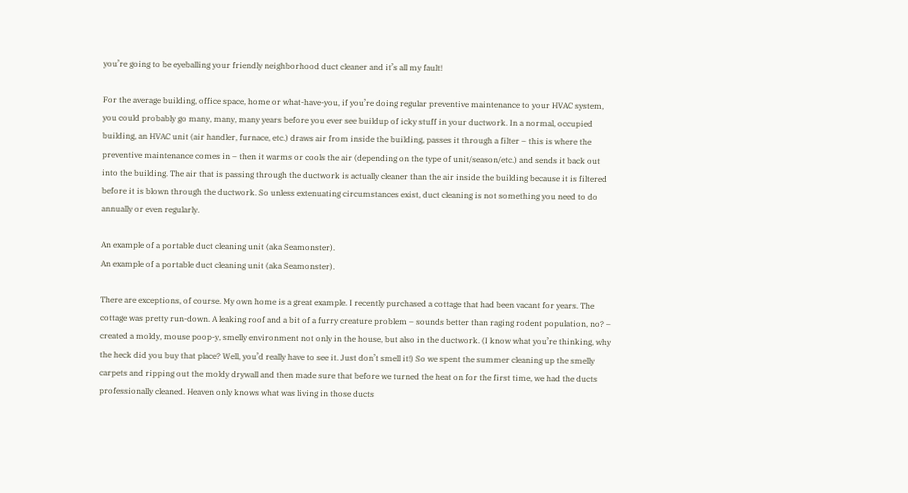you’re going to be eyeballing your friendly neighborhood duct cleaner and it’s all my fault!

For the average building, office space, home or what-have-you, if you’re doing regular preventive maintenance to your HVAC system, you could probably go many, many, many years before you ever see buildup of icky stuff in your ductwork. In a normal, occupied building, an HVAC unit (air handler, furnace, etc.) draws air from inside the building, passes it through a filter – this is where the preventive maintenance comes in – then it warms or cools the air (depending on the type of unit/season/etc.) and sends it back out into the building. The air that is passing through the ductwork is actually cleaner than the air inside the building because it is filtered before it is blown through the ductwork. So unless extenuating circumstances exist, duct cleaning is not something you need to do annually or even regularly.

An example of a portable duct cleaning unit (aka Seamonster).
An example of a portable duct cleaning unit (aka Seamonster).

There are exceptions, of course. My own home is a great example. I recently purchased a cottage that had been vacant for years. The cottage was pretty run-down. A leaking roof and a bit of a furry creature problem – sounds better than raging rodent population, no? – created a moldy, mouse poop-y, smelly environment not only in the house, but also in the ductwork. (I know what you’re thinking, why the heck did you buy that place? Well, you’d really have to see it. Just don’t smell it!) So we spent the summer cleaning up the smelly carpets and ripping out the moldy drywall and then made sure that before we turned the heat on for the first time, we had the ducts professionally cleaned. Heaven only knows what was living in those ducts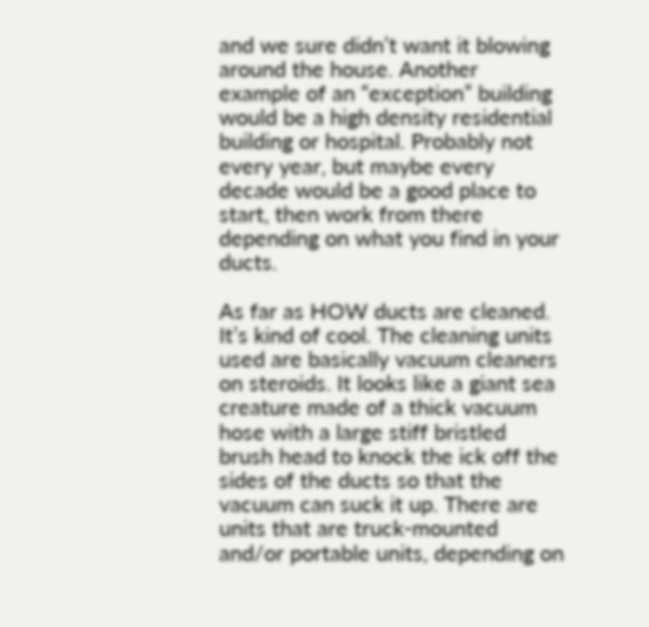and we sure didn’t want it blowing around the house. Another example of an “exception” building would be a high density residential building or hospital. Probably not every year, but maybe every decade would be a good place to start, then work from there depending on what you find in your ducts.

As far as HOW ducts are cleaned. It’s kind of cool. The cleaning units used are basically vacuum cleaners on steroids. It looks like a giant sea creature made of a thick vacuum hose with a large stiff bristled brush head to knock the ick off the sides of the ducts so that the vacuum can suck it up. There are units that are truck-mounted and/or portable units, depending on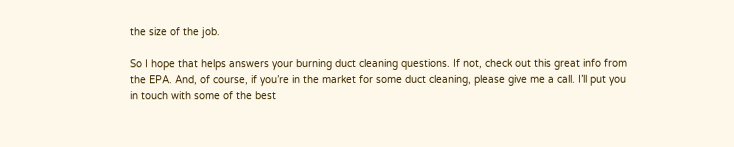the size of the job.

So I hope that helps answers your burning duct cleaning questions. If not, check out this great info from the EPA. And, of course, if you’re in the market for some duct cleaning, please give me a call. I’ll put you in touch with some of the best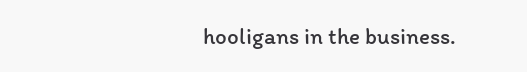hooligans in the business.